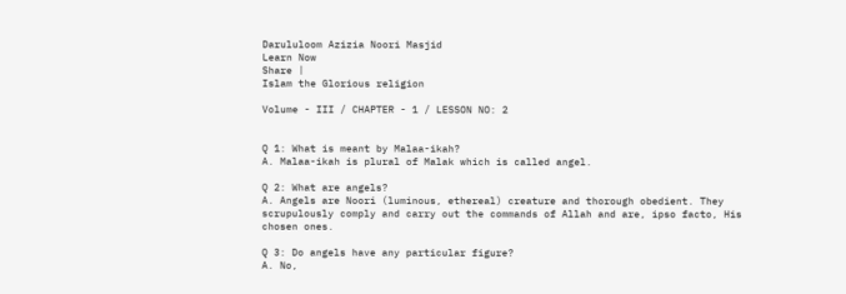Darululoom Azizia Noori Masjid
Learn Now
Share |
Islam the Glorious religion

Volume - III / CHAPTER - 1 / LESSON NO: 2


Q 1: What is meant by Malaa-ikah?
A. Malaa-ikah is plural of Malak which is called angel.

Q 2: What are angels?
A. Angels are Noori (luminous, ethereal) creature and thorough obedient. They scrupulously comply and carry out the commands of Allah and are, ipso facto, His chosen ones.

Q 3: Do angels have any particular figure?
A. No,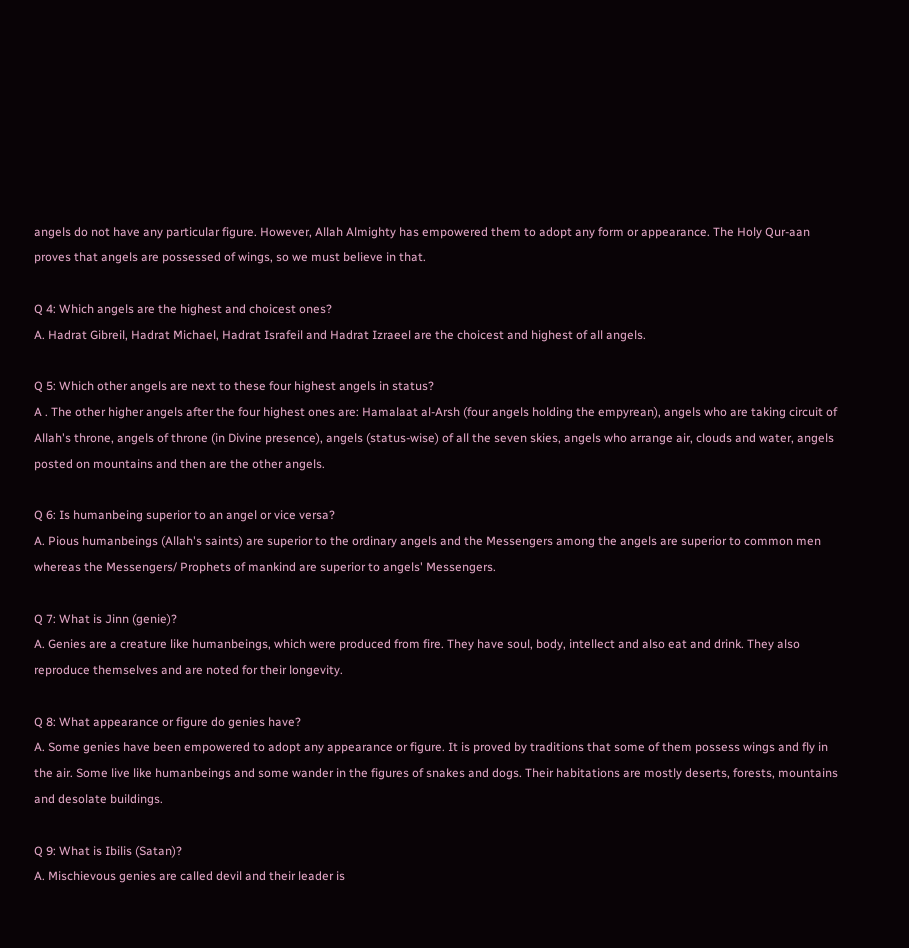angels do not have any particular figure. However, Allah Almighty has empowered them to adopt any form or appearance. The Holy Qur-aan proves that angels are possessed of wings, so we must believe in that.

Q 4: Which angels are the highest and choicest ones?
A. Hadrat Gibreil, Hadrat Michael, Hadrat Israfeil and Hadrat Izraeel are the choicest and highest of all angels.

Q 5: Which other angels are next to these four highest angels in status?
A . The other higher angels after the four highest ones are: Hamalaat al-Arsh (four angels holding the empyrean), angels who are taking circuit of Allah's throne, angels of throne (in Divine presence), angels (status-wise) of all the seven skies, angels who arrange air, clouds and water, angels posted on mountains and then are the other angels.

Q 6: Is humanbeing superior to an angel or vice versa?
A. Pious humanbeings (Allah's saints) are superior to the ordinary angels and the Messengers among the angels are superior to common men whereas the Messengers/ Prophets of mankind are superior to angels' Messengers.

Q 7: What is Jinn (genie)?
A. Genies are a creature like humanbeings, which were produced from fire. They have soul, body, intellect and also eat and drink. They also reproduce themselves and are noted for their longevity.

Q 8: What appearance or figure do genies have?
A. Some genies have been empowered to adopt any appearance or figure. It is proved by traditions that some of them possess wings and fly in the air. Some live like humanbeings and some wander in the figures of snakes and dogs. Their habitations are mostly deserts, forests, mountains and desolate buildings.

Q 9: What is Ibilis (Satan)?
A. Mischievous genies are called devil and their leader is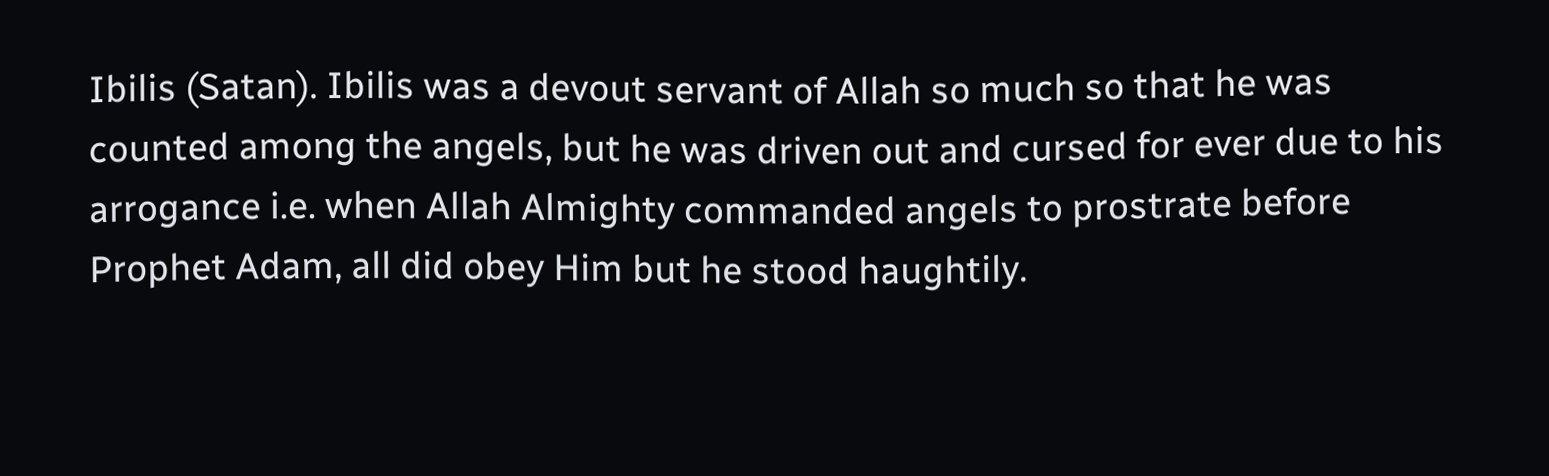Ibilis (Satan). Ibilis was a devout servant of Allah so much so that he was counted among the angels, but he was driven out and cursed for ever due to his arrogance i.e. when Allah Almighty commanded angels to prostrate before Prophet Adam, all did obey Him but he stood haughtily.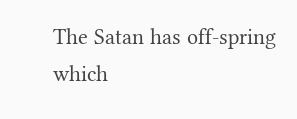The Satan has off-spring which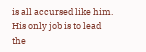is all accursed like him. His only job is to lead the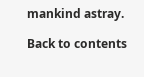mankind astray.

Back to contents